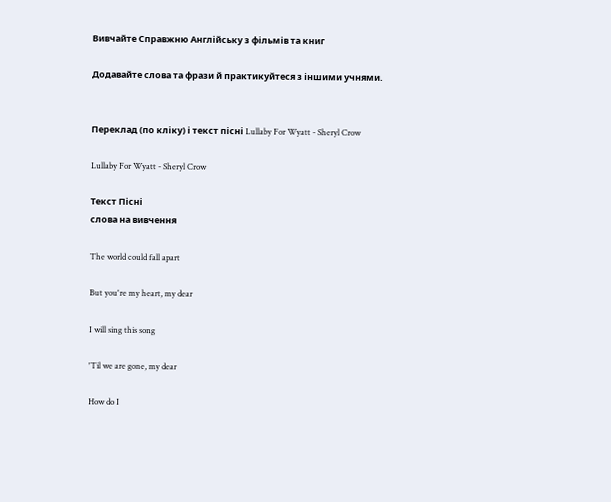Вивчайте Справжню Англійську з фільмів та книг

Додавайте слова та фрази й практикуйтеся з іншими учнями.


Переклад (по кліку) і текст пісні Lullaby For Wyatt - Sheryl Crow

Lullaby For Wyatt - Sheryl Crow

Текст Пісні
слова на вивчення

The world could fall apart

But you're my heart, my dear

I will sing this song

'Til we are gone, my dear

How do I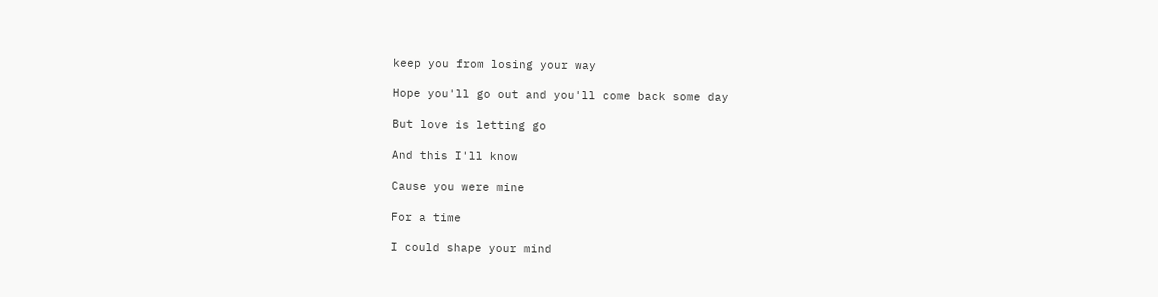keep you from losing your way

Hope you'll go out and you'll come back some day

But love is letting go

And this I'll know

Cause you were mine

For a time

I could shape your mind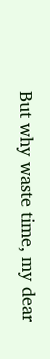But why waste time, my dear